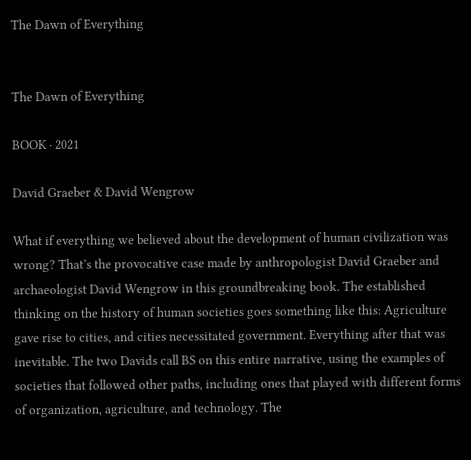The Dawn of Everything


The Dawn of Everything

BOOK ∙ 2021

David Graeber & David Wengrow

What if everything we believed about the development of human civilization was wrong? That’s the provocative case made by anthropologist David Graeber and archaeologist David Wengrow in this groundbreaking book. The established thinking on the history of human societies goes something like this: Agriculture gave rise to cities, and cities necessitated government. Everything after that was inevitable. The two Davids call BS on this entire narrative, using the examples of societies that followed other paths, including ones that played with different forms of organization, agriculture, and technology. The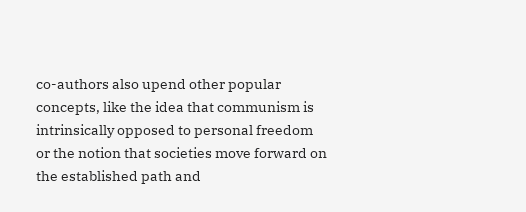co-authors also upend other popular concepts, like the idea that communism is intrinsically opposed to personal freedom or the notion that societies move forward on the established path and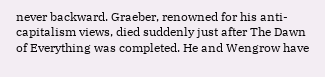never backward. Graeber, renowned for his anti-capitalism views, died suddenly just after The Dawn of Everything was completed. He and Wengrow have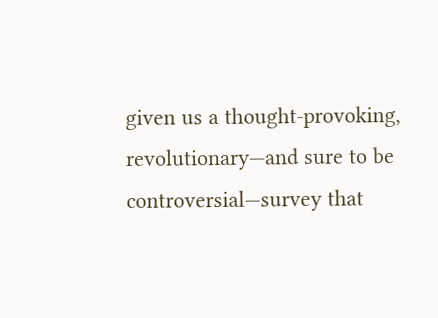given us a thought-provoking, revolutionary—and sure to be controversial—survey that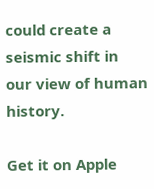could create a seismic shift in our view of human history.

Get it on Apple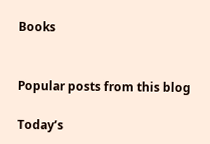Books


Popular posts from this blog

Today’s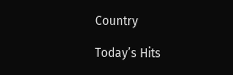Country

Today’s Hits